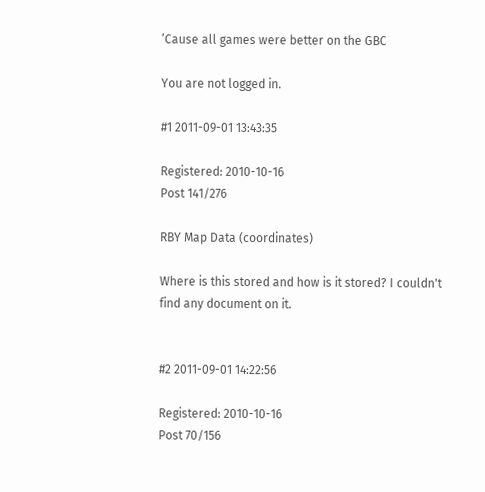’Cause all games were better on the GBC

You are not logged in.

#1 2011-09-01 13:43:35

Registered: 2010-10-16
Post 141/276

RBY Map Data (coordinates)

Where is this stored and how is it stored? I couldn't find any document on it.


#2 2011-09-01 14:22:56

Registered: 2010-10-16
Post 70/156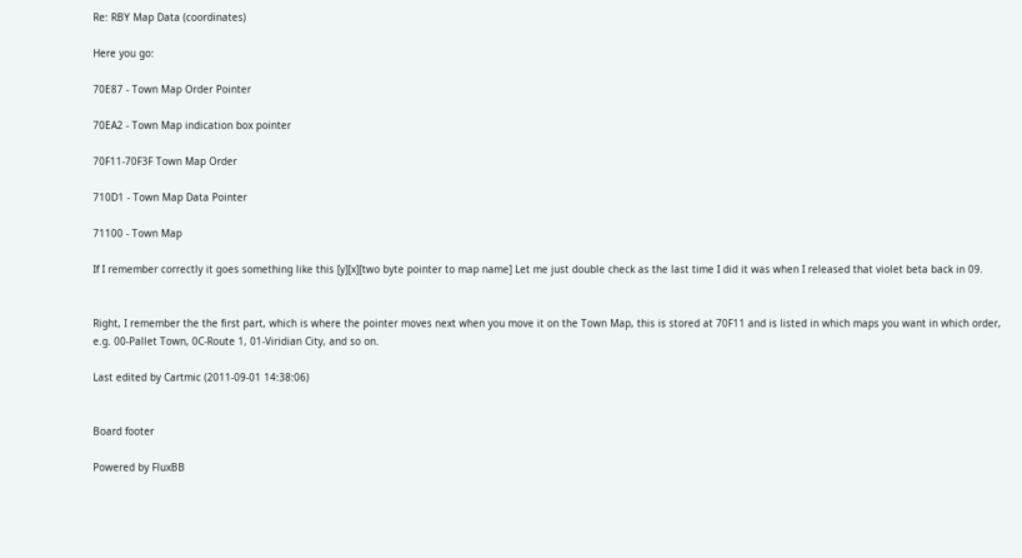Re: RBY Map Data (coordinates)

Here you go:

70E87 - Town Map Order Pointer

70EA2 - Town Map indication box pointer

70F11-70F3F Town Map Order

710D1 - Town Map Data Pointer

71100 - Town Map

If I remember correctly it goes something like this [y][x][two byte pointer to map name] Let me just double check as the last time I did it was when I released that violet beta back in 09.


Right, I remember the the first part, which is where the pointer moves next when you move it on the Town Map, this is stored at 70F11 and is listed in which maps you want in which order, e.g. 00-Pallet Town, 0C-Route 1, 01-Viridian City, and so on.

Last edited by Cartmic (2011-09-01 14:38:06)


Board footer

Powered by FluxBB